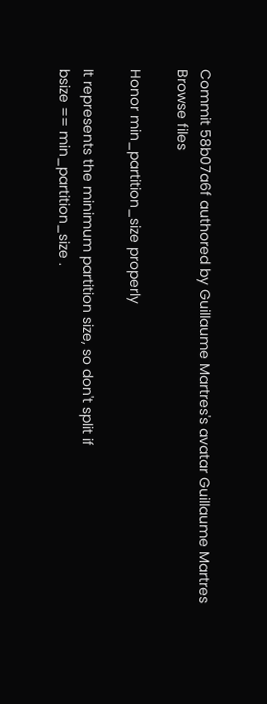Commit 58b07a6f authored by Guillaume Martres's avatar Guillaume Martres
Browse files

Honor min_partition_size properly

It represents the minimum partition size, so don't split if
bsize == min_partition_size .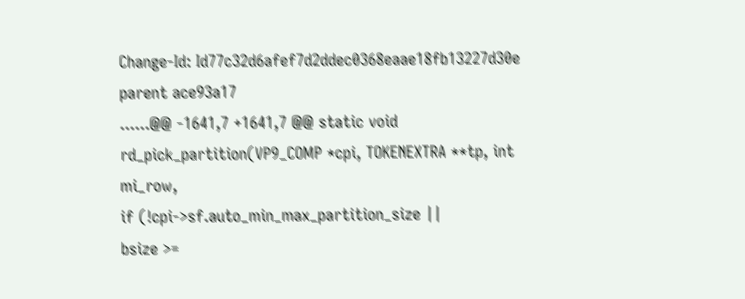Change-Id: Id77c32d6afef7d2ddec0368eaae18fb13227d30e
parent ace93a17
......@@ -1641,7 +1641,7 @@ static void rd_pick_partition(VP9_COMP *cpi, TOKENEXTRA **tp, int mi_row,
if (!cpi->sf.auto_min_max_partition_size ||
bsize >=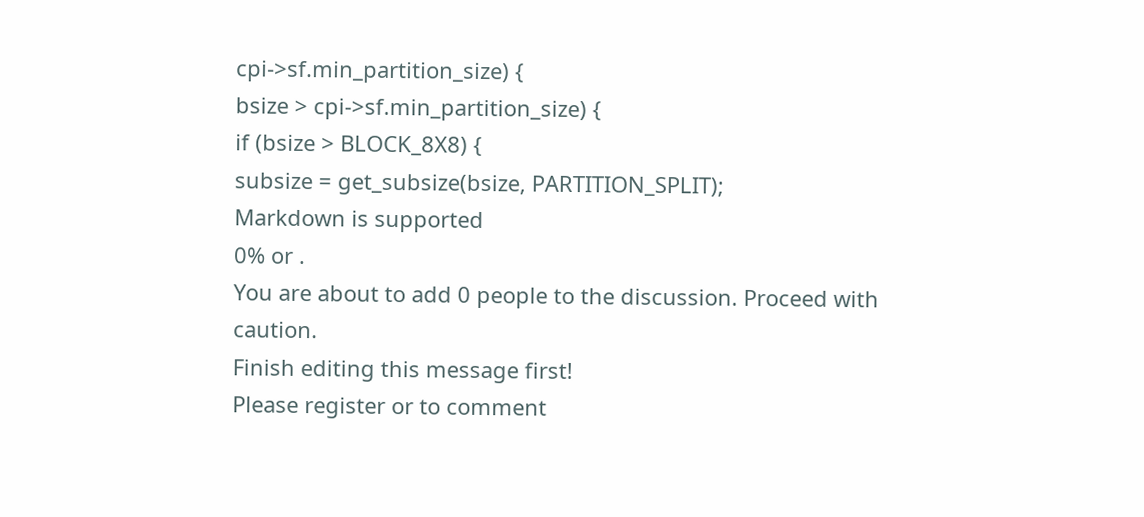cpi->sf.min_partition_size) {
bsize > cpi->sf.min_partition_size) {
if (bsize > BLOCK_8X8) {
subsize = get_subsize(bsize, PARTITION_SPLIT);
Markdown is supported
0% or .
You are about to add 0 people to the discussion. Proceed with caution.
Finish editing this message first!
Please register or to comment